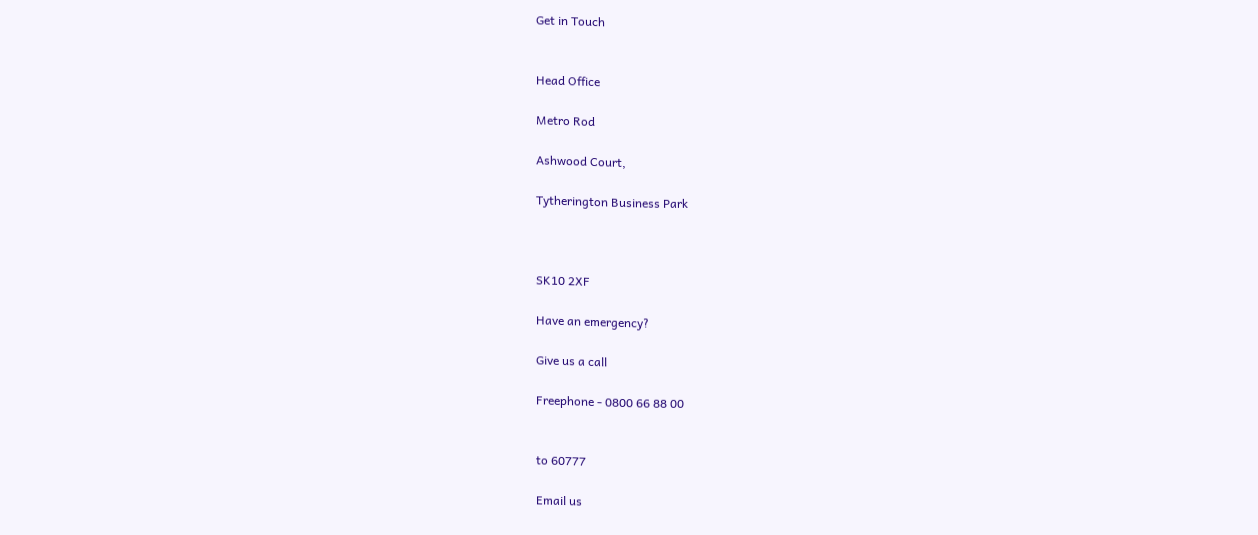Get in Touch


Head Office

Metro Rod

Ashwood Court,

Tytherington Business Park



SK10 2XF

Have an emergency?

Give us a call

Freephone - 0800 66 88 00


to 60777

Email us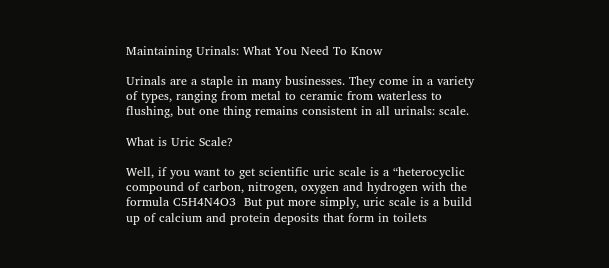Maintaining Urinals: What You Need To Know

Urinals are a staple in many businesses. They come in a variety of types, ranging from metal to ceramic from waterless to flushing, but one thing remains consistent in all urinals: scale.

What is Uric Scale?

Well, if you want to get scientific uric scale is a “heterocyclic compound of carbon, nitrogen, oxygen and hydrogen with the formula C5H4N4O3  But put more simply, uric scale is a build up of calcium and protein deposits that form in toilets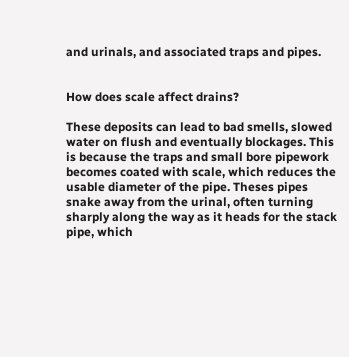and urinals, and associated traps and pipes.


How does scale affect drains?

These deposits can lead to bad smells, slowed water on flush and eventually blockages. This is because the traps and small bore pipework becomes coated with scale, which reduces the usable diameter of the pipe. Theses pipes snake away from the urinal, often turning sharply along the way as it heads for the stack pipe, which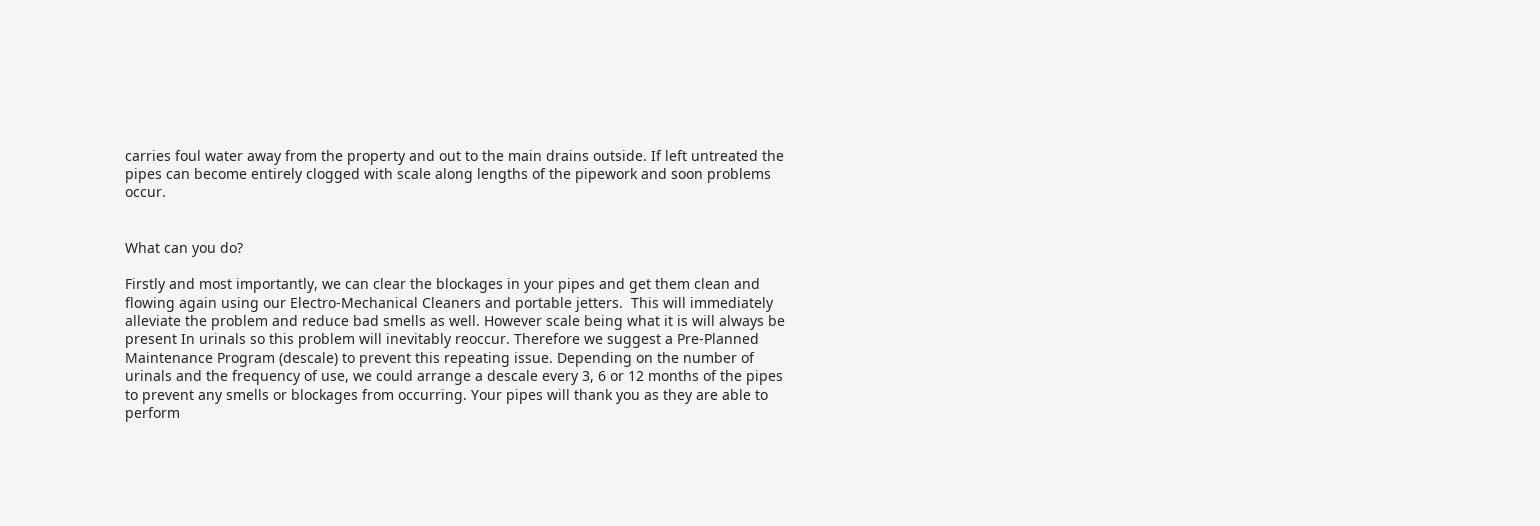carries foul water away from the property and out to the main drains outside. If left untreated the pipes can become entirely clogged with scale along lengths of the pipework and soon problems occur.


What can you do?

Firstly and most importantly, we can clear the blockages in your pipes and get them clean and flowing again using our Electro-Mechanical Cleaners and portable jetters.  This will immediately alleviate the problem and reduce bad smells as well. However scale being what it is will always be present In urinals so this problem will inevitably reoccur. Therefore we suggest a Pre-Planned Maintenance Program (descale) to prevent this repeating issue. Depending on the number of urinals and the frequency of use, we could arrange a descale every 3, 6 or 12 months of the pipes to prevent any smells or blockages from occurring. Your pipes will thank you as they are able to perform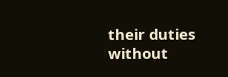their duties without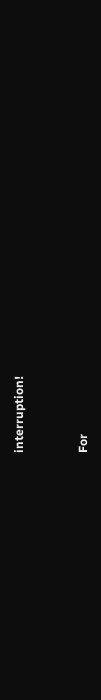interruption!



For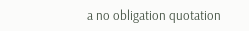a no obligation quotation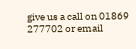give us a call on 01869 277702 or email